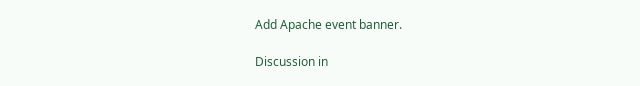Add Apache event banner.

Discussion in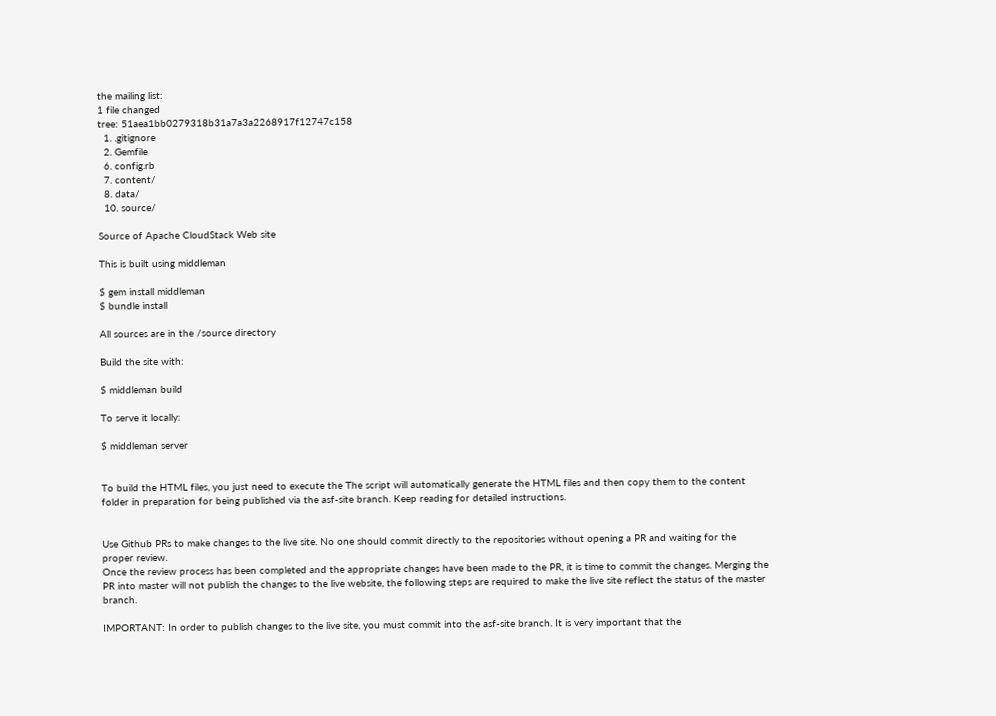the mailing list:
1 file changed
tree: 51aea1bb0279318b31a7a3a2268917f12747c158
  1. .gitignore
  2. Gemfile
  6. config.rb
  7. content/
  8. data/
  10. source/

Source of Apache CloudStack Web site

This is built using middleman

$ gem install middleman
$ bundle install

All sources are in the /source directory

Build the site with:

$ middleman build

To serve it locally:

$ middleman server


To build the HTML files, you just need to execute the The script will automatically generate the HTML files and then copy them to the content folder in preparation for being published via the asf-site branch. Keep reading for detailed instructions.


Use Github PRs to make changes to the live site. No one should commit directly to the repositories without opening a PR and waiting for the proper review.
Once the review process has been completed and the appropriate changes have been made to the PR, it is time to commit the changes. Merging the PR into master will not publish the changes to the live website, the following steps are required to make the live site reflect the status of the master branch.

IMPORTANT: In order to publish changes to the live site, you must commit into the asf-site branch. It is very important that the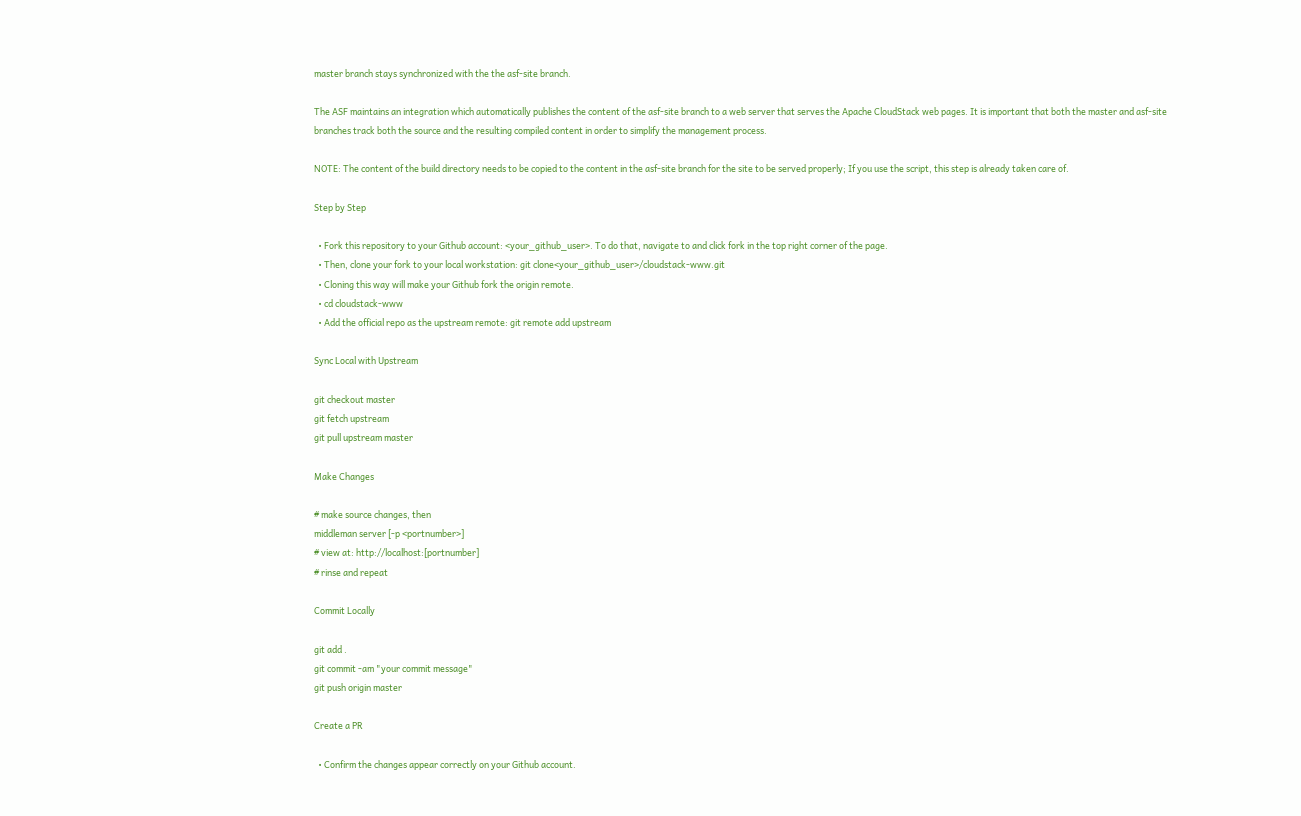master branch stays synchronized with the the asf-site branch.

The ASF maintains an integration which automatically publishes the content of the asf-site branch to a web server that serves the Apache CloudStack web pages. It is important that both the master and asf-site branches track both the source and the resulting compiled content in order to simplify the management process.

NOTE: The content of the build directory needs to be copied to the content in the asf-site branch for the site to be served properly; If you use the script, this step is already taken care of.

Step by Step

  • Fork this repository to your Github account: <your_github_user>. To do that, navigate to and click fork in the top right corner of the page.
  • Then, clone your fork to your local workstation: git clone<your_github_user>/cloudstack-www.git
  • Cloning this way will make your Github fork the origin remote.
  • cd cloudstack-www
  • Add the official repo as the upstream remote: git remote add upstream

Sync Local with Upstream

git checkout master
git fetch upstream
git pull upstream master

Make Changes

# make source changes, then
middleman server [-p <portnumber>]
# view at: http://localhost:[portnumber]
# rinse and repeat

Commit Locally

git add .
git commit -am "your commit message"
git push origin master

Create a PR

  • Confirm the changes appear correctly on your Github account.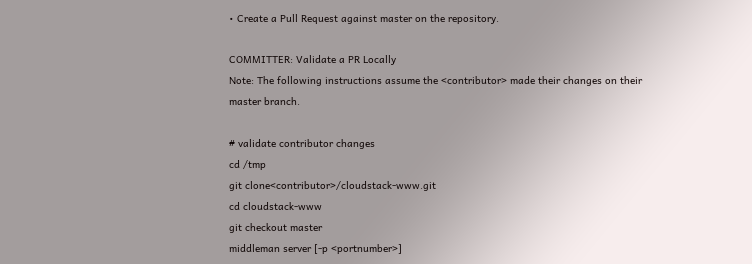• Create a Pull Request against master on the repository.

COMMITTER: Validate a PR Locally
Note: The following instructions assume the <contributor> made their changes on their master branch.

# validate contributor changes
cd /tmp
git clone<contributor>/cloudstack-www.git
cd cloudstack-www
git checkout master
middleman server [-p <portnumber>]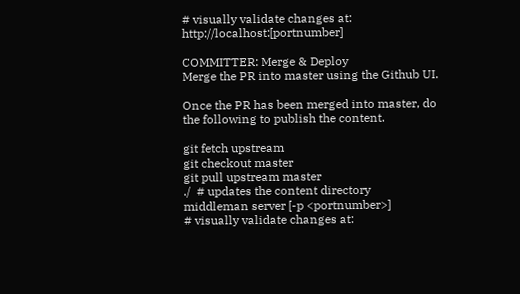# visually validate changes at: http://localhost:[portnumber]

COMMITTER: Merge & Deploy
Merge the PR into master using the Github UI.

Once the PR has been merged into master, do the following to publish the content.

git fetch upstream
git checkout master
git pull upstream master
./  # updates the content directory
middleman server [-p <portnumber>]
# visually validate changes at: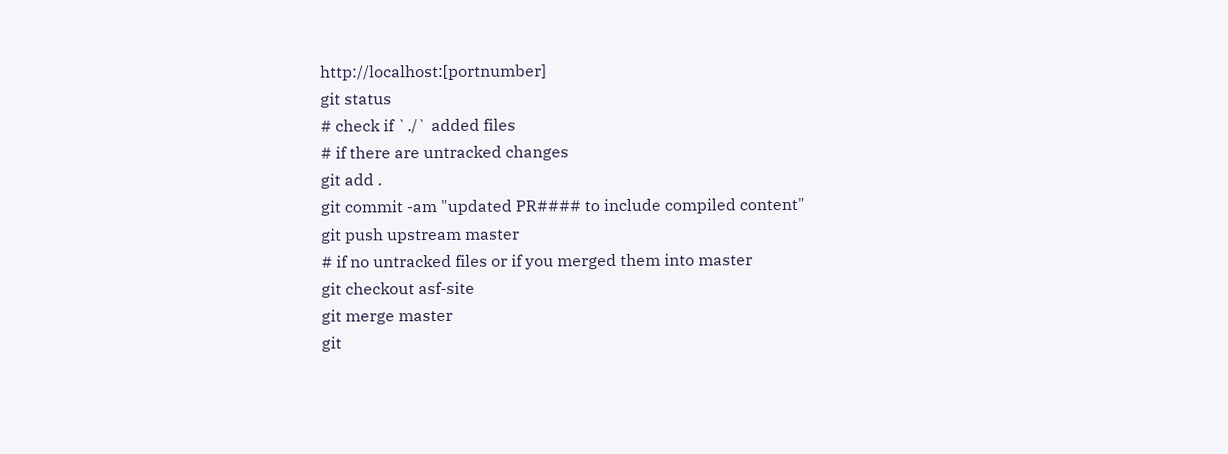http://localhost:[portnumber]
git status
# check if `./` added files
# if there are untracked changes
git add .
git commit -am "updated PR#### to include compiled content"
git push upstream master
# if no untracked files or if you merged them into master
git checkout asf-site
git merge master
git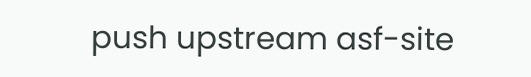push upstream asf-site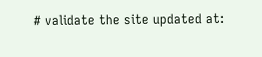# validate the site updated at: